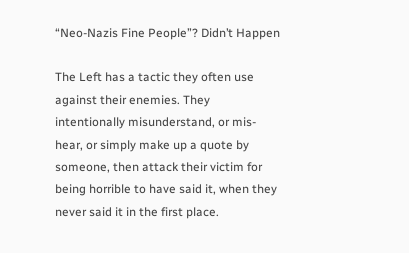“Neo-Nazis Fine People”? Didn’t Happen

The Left has a tactic they often use against their enemies. They intentionally misunderstand, or mis-hear, or simply make up a quote by someone, then attack their victim for being horrible to have said it, when they never said it in the first place.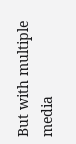But with multiple media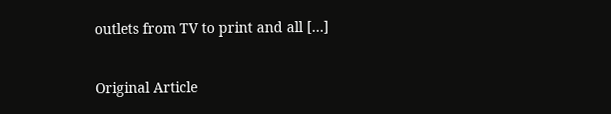outlets from TV to print and all […]

Original Article